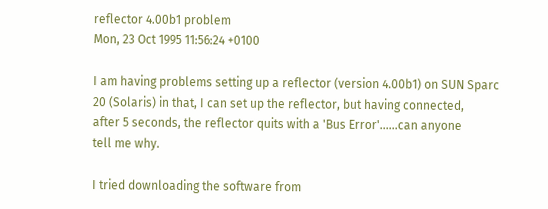reflector 4.00b1 problem
Mon, 23 Oct 1995 11:56:24 +0100

I am having problems setting up a reflector (version 4.00b1) on SUN Sparc
20 (Solaris) in that, I can set up the reflector, but having connected,
after 5 seconds, the reflector quits with a 'Bus Error'......can anyone
tell me why.

I tried downloading the software from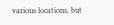various locations, but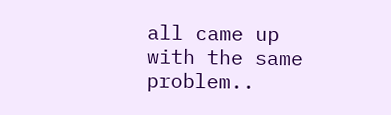all came up
with the same problem..